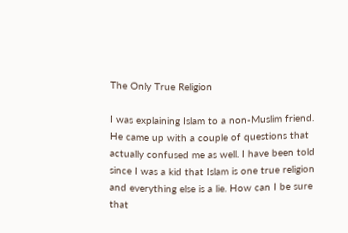The Only True Religion

I was explaining Islam to a non-Muslim friend. He came up with a couple of questions that actually confused me as well. I have been told since I was a kid that Islam is one true religion and everything else is a lie. How can I be sure that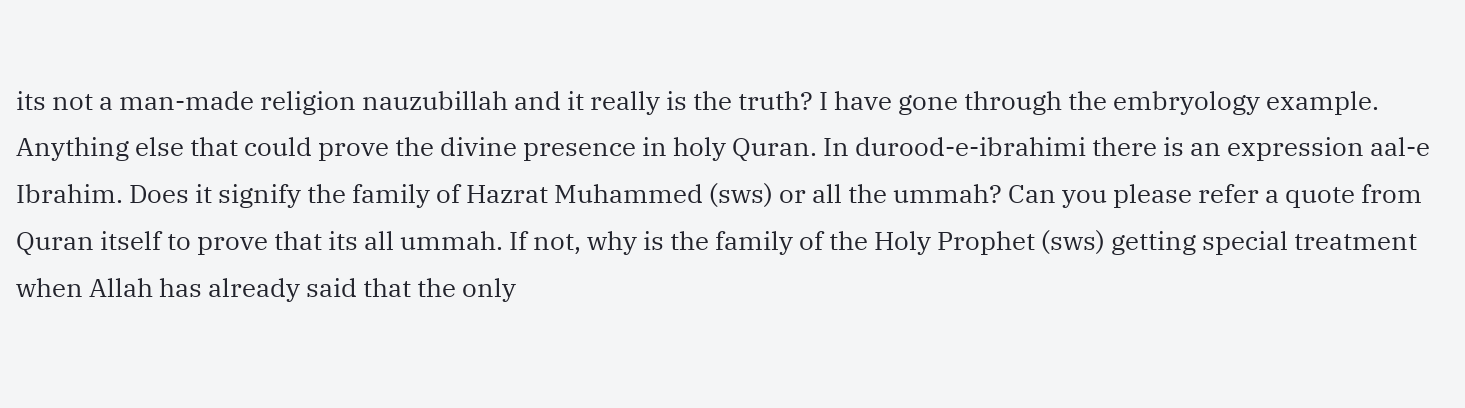its not a man-made religion nauzubillah and it really is the truth? I have gone through the embryology example. Anything else that could prove the divine presence in holy Quran. In durood-e-ibrahimi there is an expression aal-e Ibrahim. Does it signify the family of Hazrat Muhammed (sws) or all the ummah? Can you please refer a quote from Quran itself to prove that its all ummah. If not, why is the family of the Holy Prophet (sws) getting special treatment when Allah has already said that the only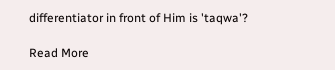differentiator in front of Him is 'taqwa'?

Read More